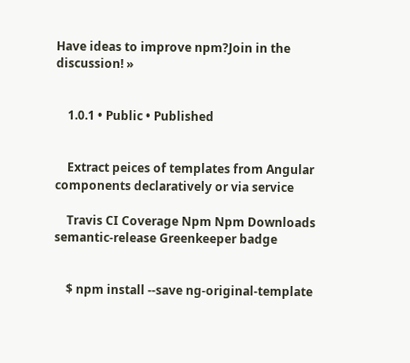Have ideas to improve npm?Join in the discussion! »


    1.0.1 • Public • Published


    Extract peices of templates from Angular components declaratively or via service

    Travis CI Coverage Npm Npm Downloads semantic-release Greenkeeper badge


    $ npm install --save ng-original-template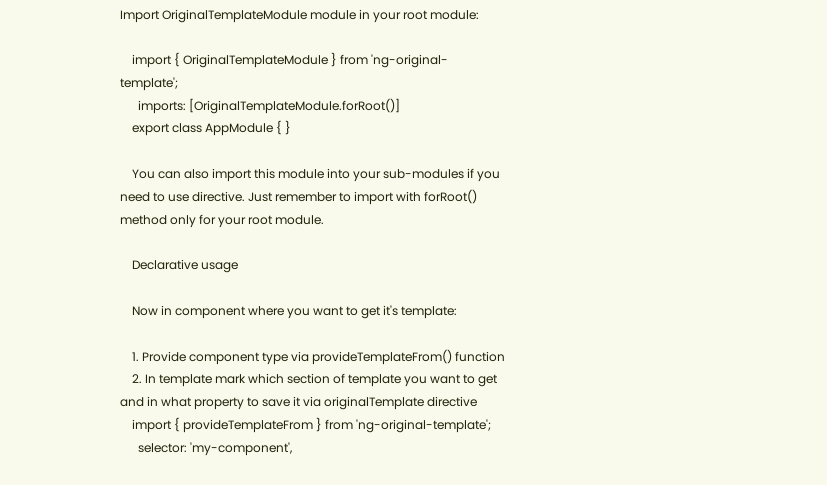Import OriginalTemplateModule module in your root module:

    import { OriginalTemplateModule } from 'ng-original-template';
      imports: [OriginalTemplateModule.forRoot()]
    export class AppModule { }

    You can also import this module into your sub-modules if you need to use directive. Just remember to import with forRoot() method only for your root module.

    Declarative usage

    Now in component where you want to get it's template:

    1. Provide component type via provideTemplateFrom() function
    2. In template mark which section of template you want to get and in what property to save it via originalTemplate directive
    import { provideTemplateFrom } from 'ng-original-template';
      selector: 'my-component',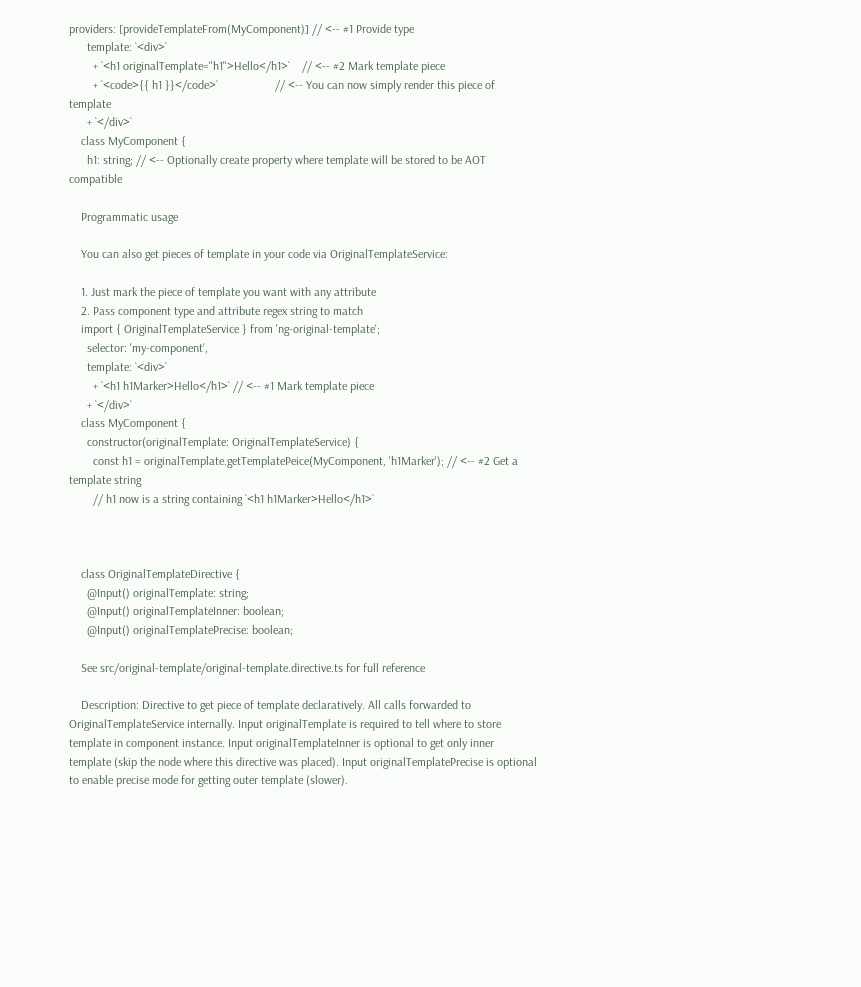providers: [provideTemplateFrom(MyComponent)] // <-- #1 Provide type
      template: `<div>`
        + `<h1 originalTemplate="h1">Hello</h1>`    // <-- #2 Mark template piece
        + `<code>{{ h1 }}</code>`                   // <-- You can now simply render this piece of template
      + `</div>`
    class MyComponent {
      h1: string; // <-- Optionally create property where template will be stored to be AOT compatible

    Programmatic usage

    You can also get pieces of template in your code via OriginalTemplateService:

    1. Just mark the piece of template you want with any attribute
    2. Pass component type and attribute regex string to match
    import { OriginalTemplateService } from 'ng-original-template';
      selector: 'my-component',
      template: `<div>`
        + `<h1 h1Marker>Hello</h1>` // <-- #1 Mark template piece
      + `</div>`
    class MyComponent {
      constructor(originalTemplate: OriginalTemplateService) {
        const h1 = originalTemplate.getTemplatePeice(MyComponent, 'h1Marker'); // <-- #2 Get a template string
        // h1 now is a string containing `<h1 h1Marker>Hello</h1>`



    class OriginalTemplateDirective {
      @Input() originalTemplate: string;
      @Input() originalTemplateInner: boolean;
      @Input() originalTemplatePrecise: boolean;

    See src/original-template/original-template.directive.ts for full reference

    Description: Directive to get piece of template declaratively. All calls forwarded to OriginalTemplateService internally. Input originalTemplate is required to tell where to store template in component instance. Input originalTemplateInner is optional to get only inner template (skip the node where this directive was placed). Input originalTemplatePrecise is optional to enable precise mode for getting outer template (slower).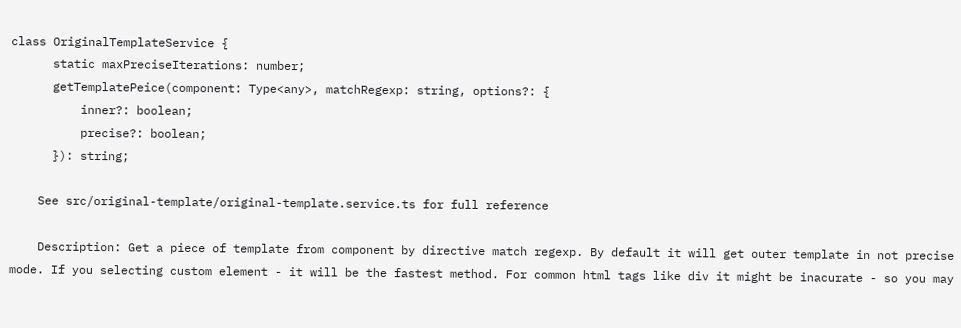class OriginalTemplateService {
      static maxPreciseIterations: number;
      getTemplatePeice(component: Type<any>, matchRegexp: string, options?: {
          inner?: boolean;
          precise?: boolean;
      }): string;

    See src/original-template/original-template.service.ts for full reference

    Description: Get a piece of template from component by directive match regexp. By default it will get outer template in not precise mode. If you selecting custom element - it will be the fastest method. For common html tags like div it might be inacurate - so you may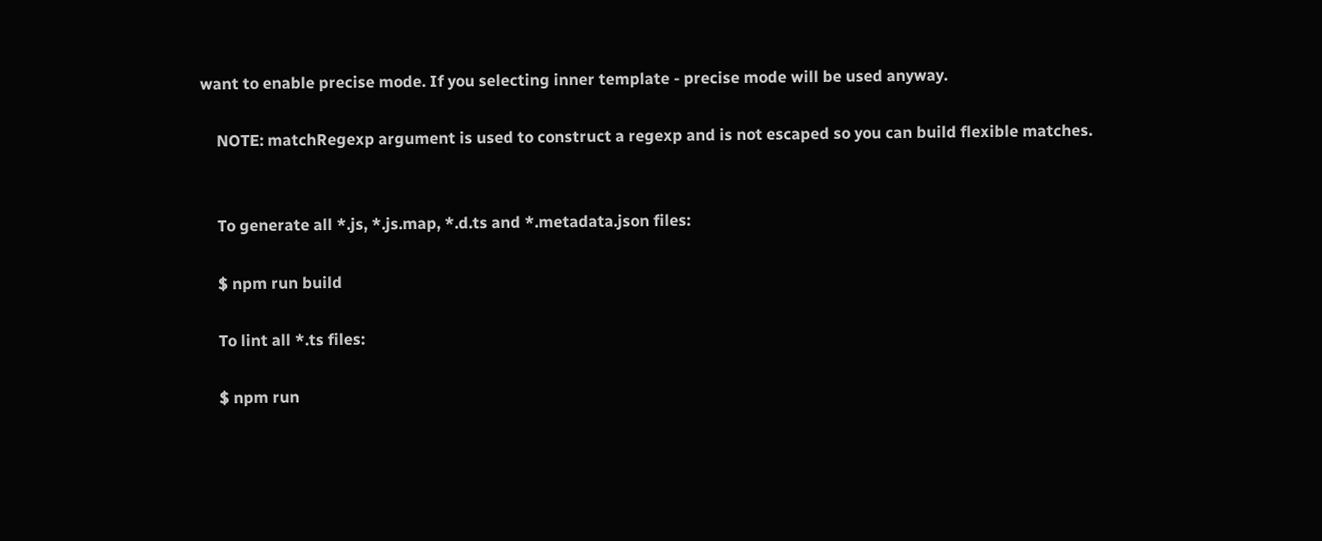want to enable precise mode. If you selecting inner template - precise mode will be used anyway.

    NOTE: matchRegexp argument is used to construct a regexp and is not escaped so you can build flexible matches.


    To generate all *.js, *.js.map, *.d.ts and *.metadata.json files:

    $ npm run build

    To lint all *.ts files:

    $ npm run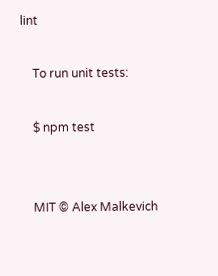lint

    To run unit tests:

    $ npm test


    MIT © Alex Malkevich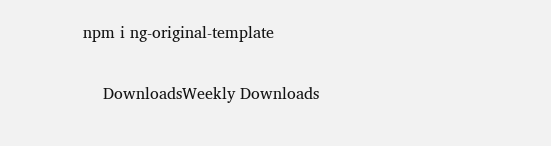npm i ng-original-template

    DownloadsWeekly Downloads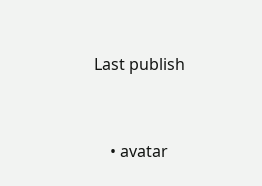Last publish


    • avatar